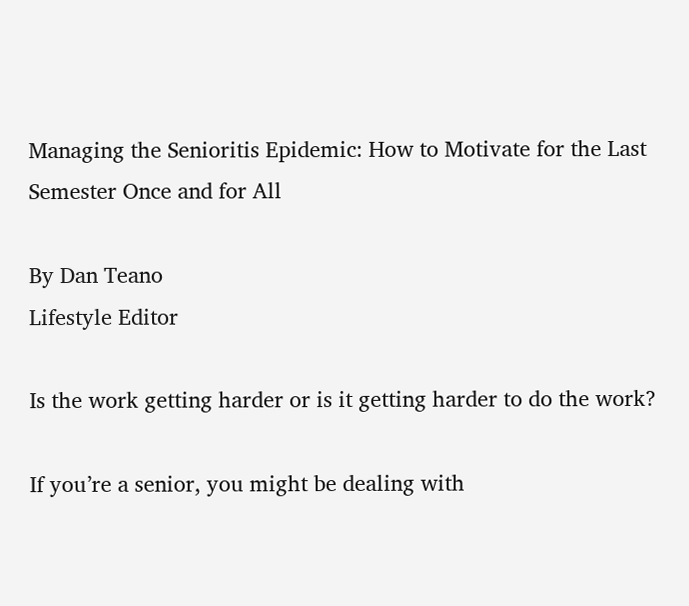Managing the Senioritis Epidemic: How to Motivate for the Last Semester Once and for All

By Dan Teano
Lifestyle Editor

Is the work getting harder or is it getting harder to do the work?

If you’re a senior, you might be dealing with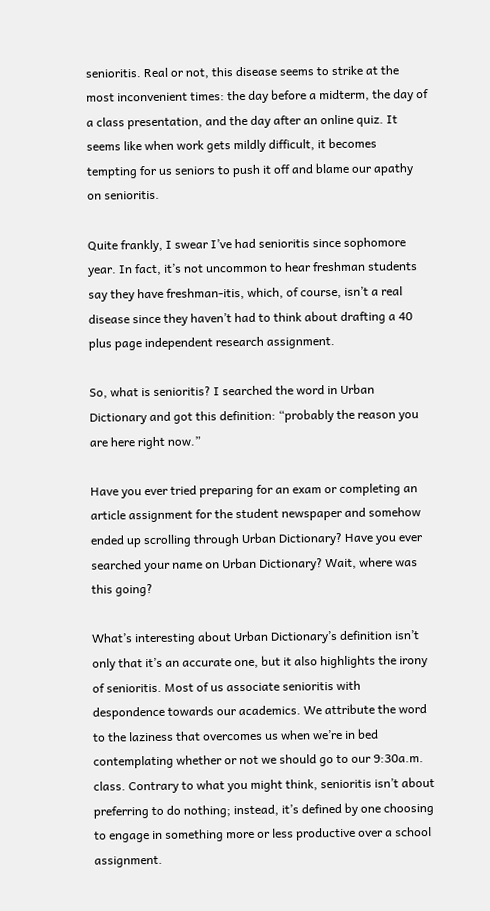senioritis. Real or not, this disease seems to strike at the most inconvenient times: the day before a midterm, the day of a class presentation, and the day after an online quiz. It seems like when work gets mildly difficult, it becomes tempting for us seniors to push it off and blame our apathy on senioritis.

Quite frankly, I swear I’ve had senioritis since sophomore year. In fact, it’s not uncommon to hear freshman students say they have freshman-itis, which, of course, isn’t a real disease since they haven’t had to think about drafting a 40 plus page independent research assignment.

So, what is senioritis? I searched the word in Urban Dictionary and got this definition: “probably the reason you are here right now.”

Have you ever tried preparing for an exam or completing an article assignment for the student newspaper and somehow ended up scrolling through Urban Dictionary? Have you ever searched your name on Urban Dictionary? Wait, where was this going?

What’s interesting about Urban Dictionary’s definition isn’t only that it’s an accurate one, but it also highlights the irony of senioritis. Most of us associate senioritis with despondence towards our academics. We attribute the word to the laziness that overcomes us when we’re in bed contemplating whether or not we should go to our 9:30a.m. class. Contrary to what you might think, senioritis isn’t about preferring to do nothing; instead, it’s defined by one choosing to engage in something more or less productive over a school assignment.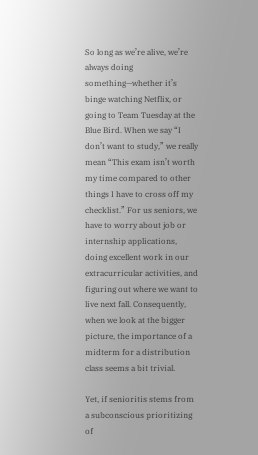So long as we’re alive, we’re always doing something—whether it’s binge watching Netflix, or going to Team Tuesday at the Blue Bird. When we say “I don’t want to study,” we really mean “This exam isn’t worth my time compared to other things I have to cross off my checklist.” For us seniors, we have to worry about job or internship applications, doing excellent work in our extracurricular activities, and figuring out where we want to live next fall. Consequently, when we look at the bigger picture, the importance of a midterm for a distribution class seems a bit trivial.

Yet, if senioritis stems from a subconscious prioritizing of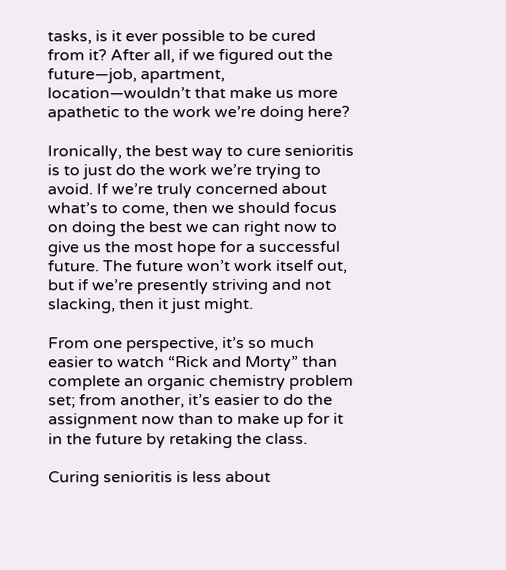tasks, is it ever possible to be cured from it? After all, if we figured out the future—job, apartment, location—wouldn’t that make us more apathetic to the work we’re doing here?

Ironically, the best way to cure senioritis is to just do the work we’re trying to avoid. If we’re truly concerned about what’s to come, then we should focus on doing the best we can right now to give us the most hope for a successful future. The future won’t work itself out, but if we’re presently striving and not slacking, then it just might.

From one perspective, it’s so much easier to watch “Rick and Morty” than complete an organic chemistry problem set; from another, it’s easier to do the assignment now than to make up for it in the future by retaking the class.

Curing senioritis is less about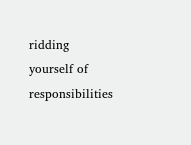ridding yourself of responsibilities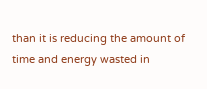than it is reducing the amount of time and energy wasted in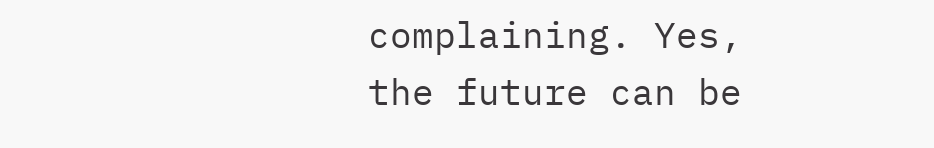complaining. Yes, the future can be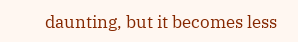daunting, but it becomes less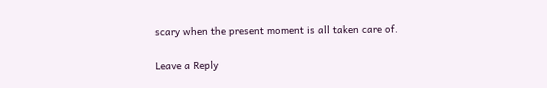scary when the present moment is all taken care of.

Leave a Reply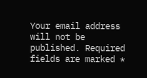Your email address will not be published. Required fields are marked *